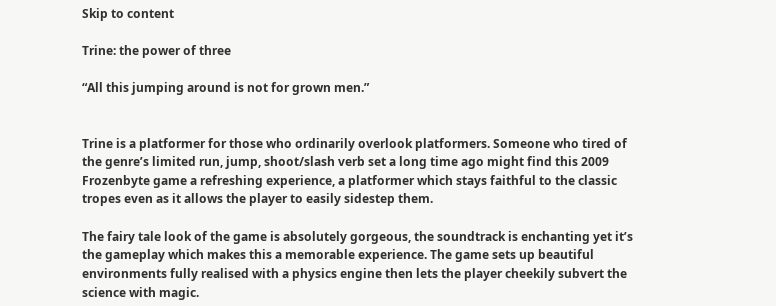Skip to content

Trine: the power of three

“All this jumping around is not for grown men.”


Trine is a platformer for those who ordinarily overlook platformers. Someone who tired of the genre’s limited run, jump, shoot/slash verb set a long time ago might find this 2009 Frozenbyte game a refreshing experience, a platformer which stays faithful to the classic tropes even as it allows the player to easily sidestep them.

The fairy tale look of the game is absolutely gorgeous, the soundtrack is enchanting yet it’s the gameplay which makes this a memorable experience. The game sets up beautiful environments fully realised with a physics engine then lets the player cheekily subvert the science with magic.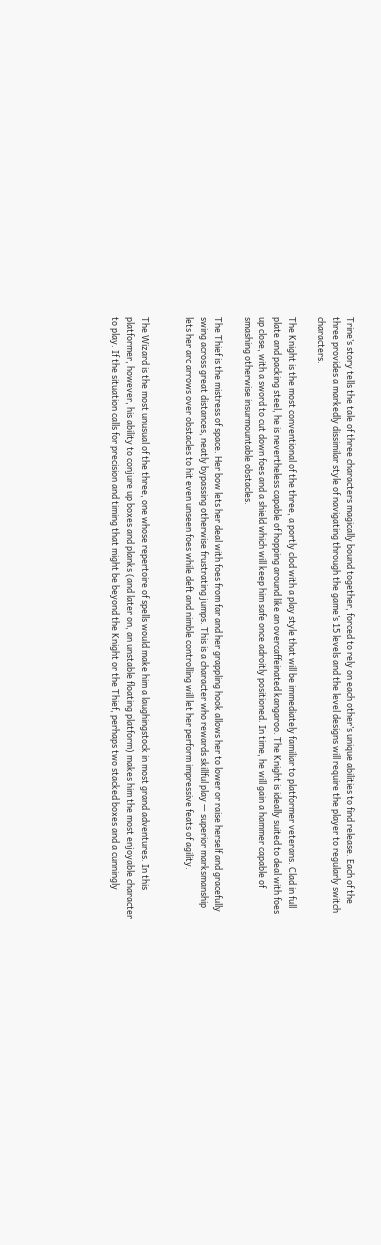Trine’s story tells the tale of three characters magically bound together, forced to rely on each other’s unique abilities to find release. Each of the three provides a markedly dissimilar style of navigating through the game’s 15 levels and the level designs will require the player to regularly switch characters.

The Knight is the most conventional of the three, a portly clod with a play style that will be immediately familiar to platformer veterans. Clad in full plate and packing steel, he is nevertheless capable of hopping around like an overcaffeinated kangaroo. The Knight is ideally suited to deal with foes up close, with a sword to cut down foes and a shield which will keep him safe once adroitly positioned. In time, he will gain a hammer capable of smashing otherwise insurmountable obstacles.

The Thief is the mistress of space. Her bow lets her deal with foes from far and her grappling hook allows her to lower or raise herself and gracefully swing across great distances, neatly bypassing otherwise frustrating jumps. This is a character who rewards skillful play — superior marksmanship lets her arc arrows over obstacles to hit even unseen foes while deft and nimble controlling will let her perform impressive feats of agility.


The Wizard is the most unusual of the three, one whose repertoire of spells would make him a laughingstock in most grand adventures. In this platformer, however, his ability to conjure up boxes and planks (and later on, an unstable floating platform) makes him the most enjoyable character to play. If the situation calls for precision and timing that might be beyond the Knight or the Thief, perhaps two stacked boxes and a cunningly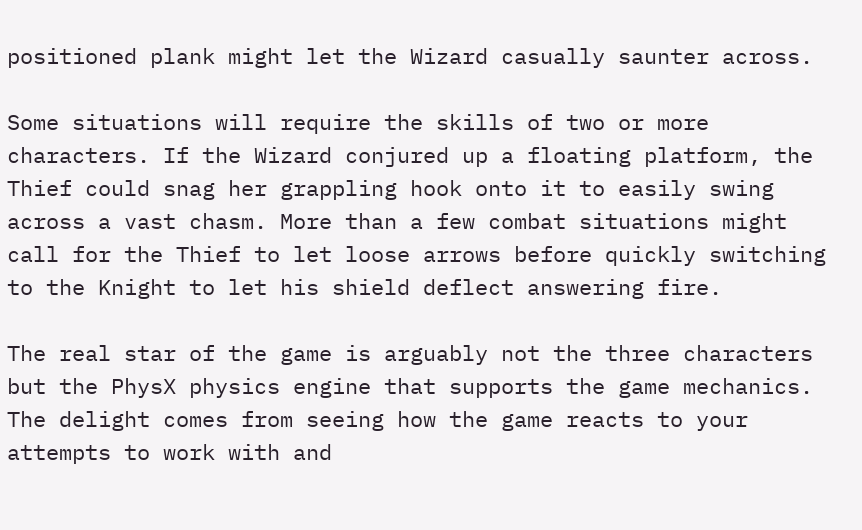positioned plank might let the Wizard casually saunter across.

Some situations will require the skills of two or more characters. If the Wizard conjured up a floating platform, the Thief could snag her grappling hook onto it to easily swing across a vast chasm. More than a few combat situations might call for the Thief to let loose arrows before quickly switching to the Knight to let his shield deflect answering fire.

The real star of the game is arguably not the three characters but the PhysX physics engine that supports the game mechanics. The delight comes from seeing how the game reacts to your attempts to work with and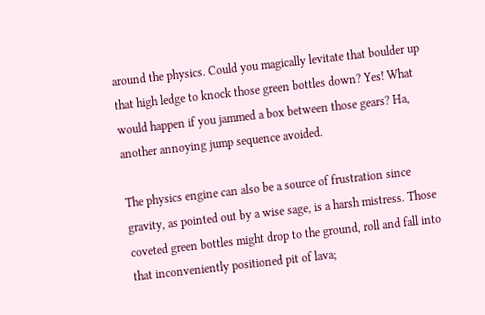around the physics. Could you magically levitate that boulder up that high ledge to knock those green bottles down? Yes! What would happen if you jammed a box between those gears? Ha, another annoying jump sequence avoided.

The physics engine can also be a source of frustration since gravity, as pointed out by a wise sage, is a harsh mistress. Those coveted green bottles might drop to the ground, roll and fall into that inconveniently positioned pit of lava;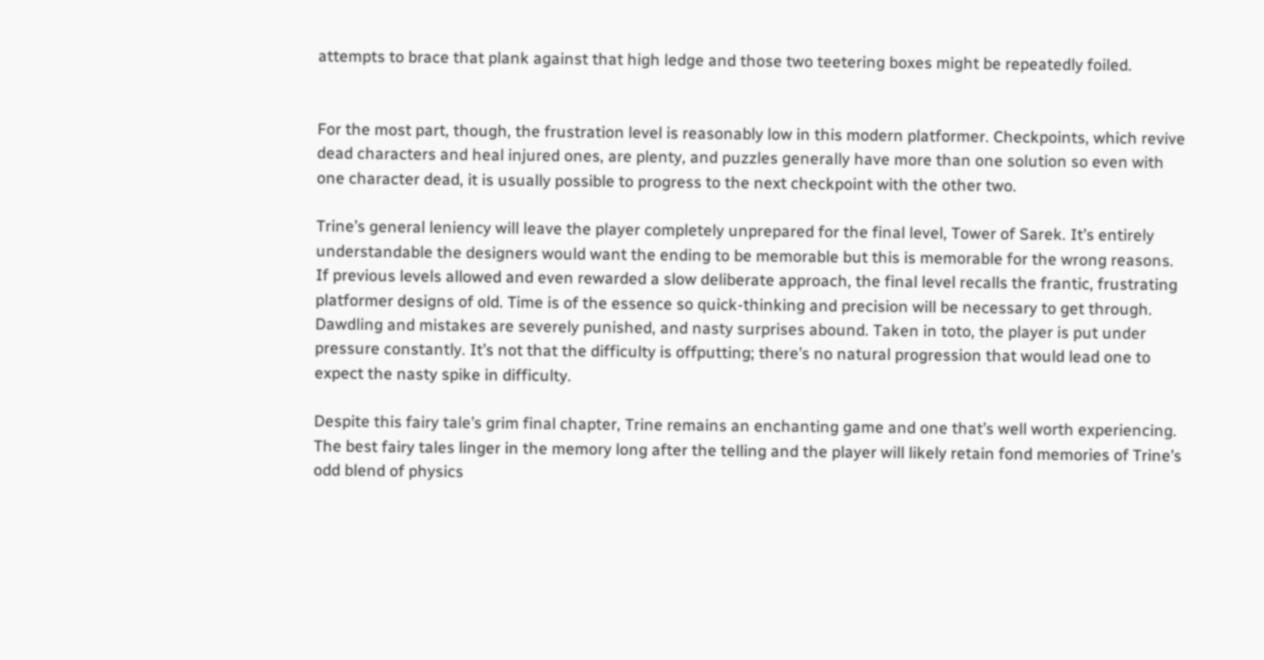attempts to brace that plank against that high ledge and those two teetering boxes might be repeatedly foiled.


For the most part, though, the frustration level is reasonably low in this modern platformer. Checkpoints, which revive dead characters and heal injured ones, are plenty, and puzzles generally have more than one solution so even with one character dead, it is usually possible to progress to the next checkpoint with the other two.

Trine’s general leniency will leave the player completely unprepared for the final level, Tower of Sarek. It’s entirely understandable the designers would want the ending to be memorable but this is memorable for the wrong reasons. If previous levels allowed and even rewarded a slow deliberate approach, the final level recalls the frantic, frustrating platformer designs of old. Time is of the essence so quick-thinking and precision will be necessary to get through. Dawdling and mistakes are severely punished, and nasty surprises abound. Taken in toto, the player is put under pressure constantly. It’s not that the difficulty is offputting; there’s no natural progression that would lead one to expect the nasty spike in difficulty.

Despite this fairy tale’s grim final chapter, Trine remains an enchanting game and one that’s well worth experiencing. The best fairy tales linger in the memory long after the telling and the player will likely retain fond memories of Trine’s odd blend of physics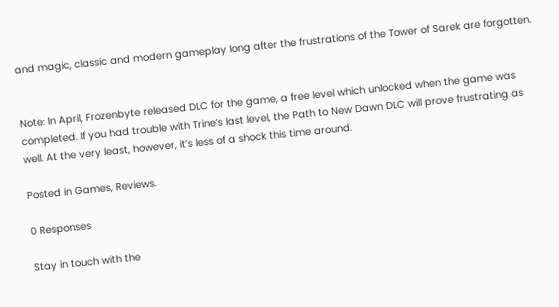and magic, classic and modern gameplay long after the frustrations of the Tower of Sarek are forgotten.


Note: In April, Frozenbyte released DLC for the game, a free level which unlocked when the game was completed. If you had trouble with Trine’s last level, the Path to New Dawn DLC will prove frustrating as well. At the very least, however, it’s less of a shock this time around.

Posted in Games, Reviews.

0 Responses

Stay in touch with the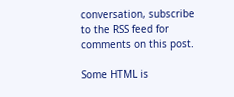conversation, subscribe to the RSS feed for comments on this post.

Some HTML is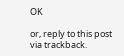OK

or, reply to this post via trackback.